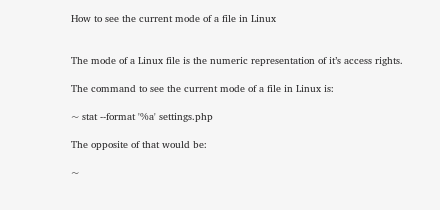How to see the current mode of a file in Linux


The mode of a Linux file is the numeric representation of it’s access rights.

The command to see the current mode of a file in Linux is:

~ stat --format '%a' settings.php

The opposite of that would be:

~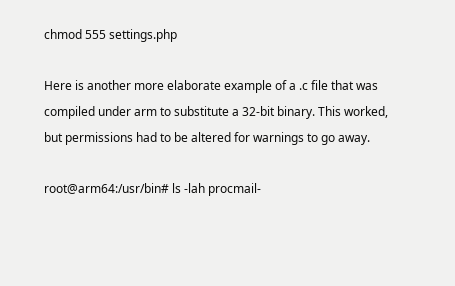chmod 555 settings.php

Here is another more elaborate example of a .c file that was compiled under arm to substitute a 32-bit binary. This worked, but permissions had to be altered for warnings to go away.

root@arm64:/usr/bin# ls -lah procmail-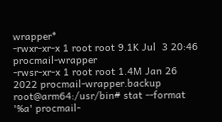wrapper*
-rwxr-xr-x 1 root root 9.1K Jul  3 20:46 procmail-wrapper
-rwsr-xr-x 1 root root 1.4M Jan 26  2022 procmail-wrapper.backup
root@arm64:/usr/bin# stat --format '%a' procmail-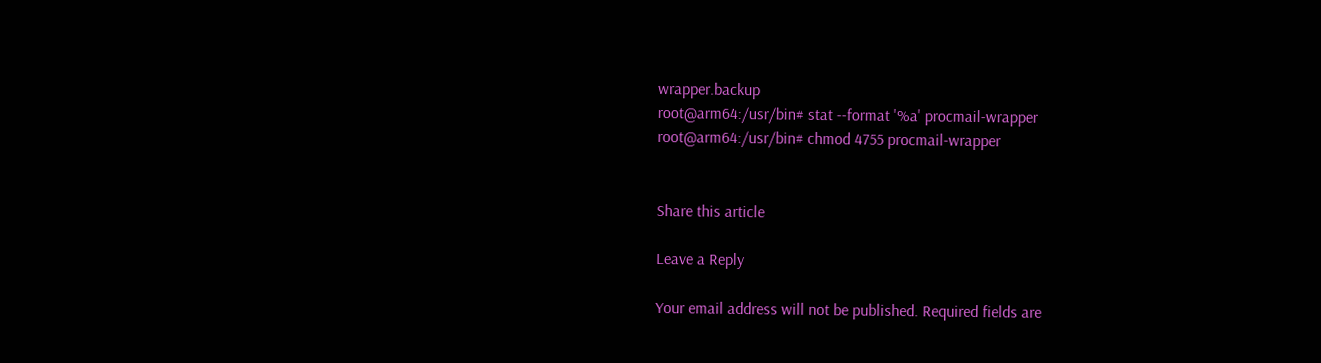wrapper.backup
root@arm64:/usr/bin# stat --format '%a' procmail-wrapper
root@arm64:/usr/bin# chmod 4755 procmail-wrapper


Share this article

Leave a Reply

Your email address will not be published. Required fields are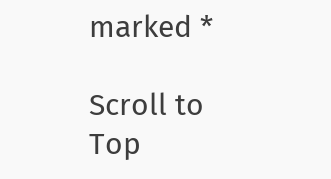marked *

Scroll to Top